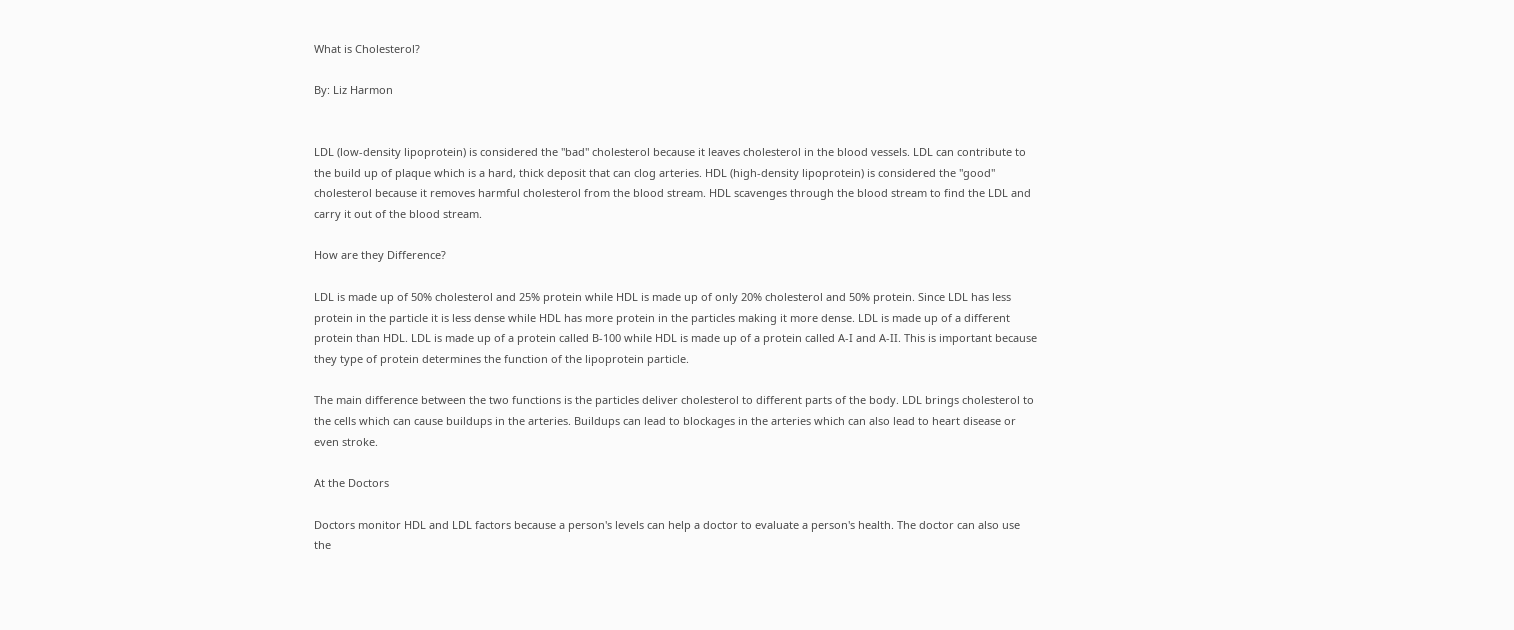What is Cholesterol?

By: Liz Harmon


LDL (low-density lipoprotein) is considered the "bad" cholesterol because it leaves cholesterol in the blood vessels. LDL can contribute to the build up of plaque which is a hard, thick deposit that can clog arteries. HDL (high-density lipoprotein) is considered the "good" cholesterol because it removes harmful cholesterol from the blood stream. HDL scavenges through the blood stream to find the LDL and carry it out of the blood stream.

How are they Difference?

LDL is made up of 50% cholesterol and 25% protein while HDL is made up of only 20% cholesterol and 50% protein. Since LDL has less protein in the particle it is less dense while HDL has more protein in the particles making it more dense. LDL is made up of a different protein than HDL. LDL is made up of a protein called B-100 while HDL is made up of a protein called A-I and A-II. This is important because they type of protein determines the function of the lipoprotein particle.

The main difference between the two functions is the particles deliver cholesterol to different parts of the body. LDL brings cholesterol to the cells which can cause buildups in the arteries. Buildups can lead to blockages in the arteries which can also lead to heart disease or even stroke.

At the Doctors

Doctors monitor HDL and LDL factors because a person's levels can help a doctor to evaluate a person's health. The doctor can also use the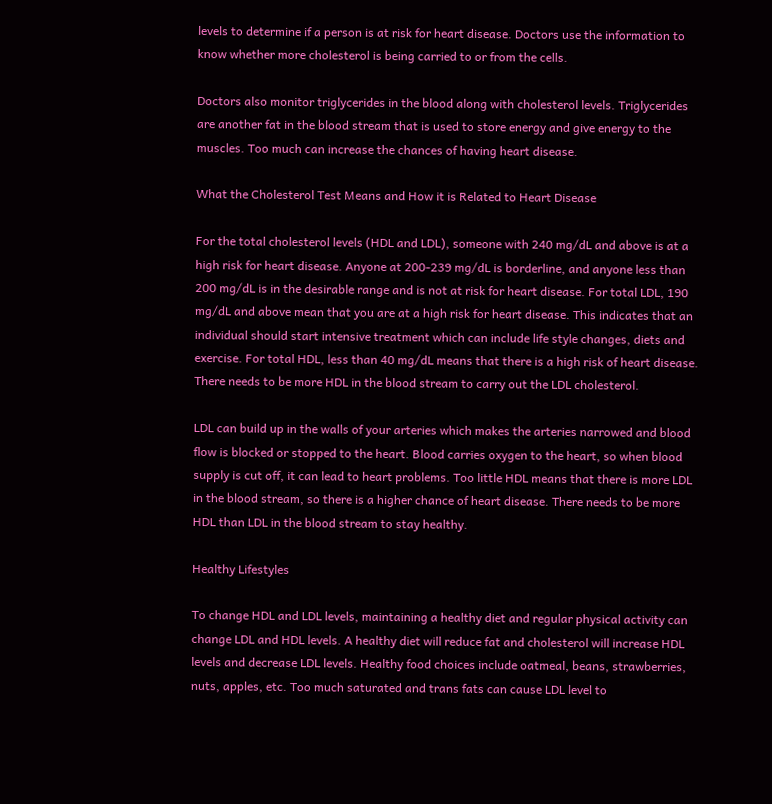levels to determine if a person is at risk for heart disease. Doctors use the information to know whether more cholesterol is being carried to or from the cells.

Doctors also monitor triglycerides in the blood along with cholesterol levels. Triglycerides are another fat in the blood stream that is used to store energy and give energy to the muscles. Too much can increase the chances of having heart disease.

What the Cholesterol Test Means and How it is Related to Heart Disease

For the total cholesterol levels (HDL and LDL), someone with 240 mg/dL and above is at a high risk for heart disease. Anyone at 200-239 mg/dL is borderline, and anyone less than 200 mg/dL is in the desirable range and is not at risk for heart disease. For total LDL, 190 mg/dL and above mean that you are at a high risk for heart disease. This indicates that an individual should start intensive treatment which can include life style changes, diets and exercise. For total HDL, less than 40 mg/dL means that there is a high risk of heart disease. There needs to be more HDL in the blood stream to carry out the LDL cholesterol.

LDL can build up in the walls of your arteries which makes the arteries narrowed and blood flow is blocked or stopped to the heart. Blood carries oxygen to the heart, so when blood supply is cut off, it can lead to heart problems. Too little HDL means that there is more LDL in the blood stream, so there is a higher chance of heart disease. There needs to be more HDL than LDL in the blood stream to stay healthy.

Healthy Lifestyles

To change HDL and LDL levels, maintaining a healthy diet and regular physical activity can change LDL and HDL levels. A healthy diet will reduce fat and cholesterol will increase HDL levels and decrease LDL levels. Healthy food choices include oatmeal, beans, strawberries, nuts, apples, etc. Too much saturated and trans fats can cause LDL level to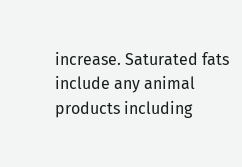increase. Saturated fats include any animal products including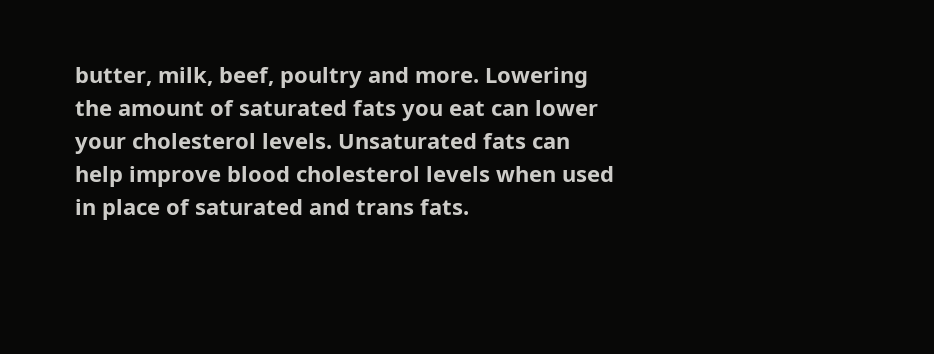butter, milk, beef, poultry and more. Lowering the amount of saturated fats you eat can lower your cholesterol levels. Unsaturated fats can help improve blood cholesterol levels when used in place of saturated and trans fats.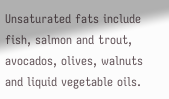Unsaturated fats include fish, salmon and trout, avocados, olives, walnuts and liquid vegetable oils.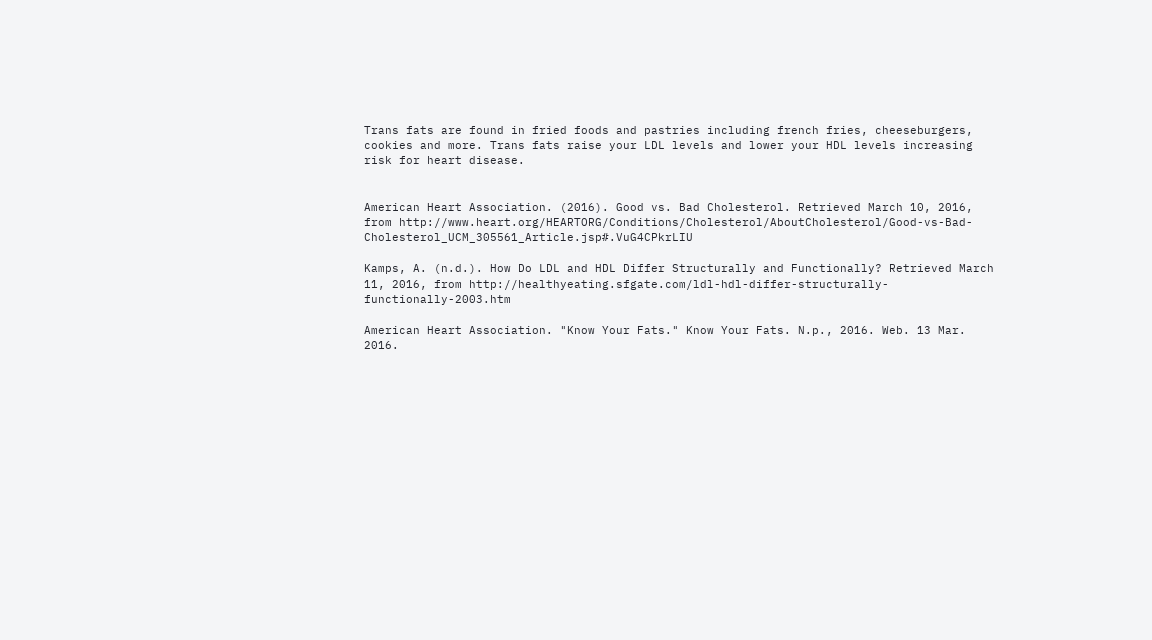Trans fats are found in fried foods and pastries including french fries, cheeseburgers, cookies and more. Trans fats raise your LDL levels and lower your HDL levels increasing risk for heart disease.


American Heart Association. (2016). Good vs. Bad Cholesterol. Retrieved March 10, 2016, from http://www.heart.org/HEARTORG/Conditions/Cholesterol/AboutCholesterol/Good-vs-Bad-Cholesterol_UCM_305561_Article.jsp#.VuG4CPkrLIU

Kamps, A. (n.d.). How Do LDL and HDL Differ Structurally and Functionally? Retrieved March 11, 2016, from http://healthyeating.sfgate.com/ldl-hdl-differ-structurally-functionally-2003.htm

American Heart Association. "Know Your Fats." Know Your Fats. N.p., 2016. Web. 13 Mar. 2016.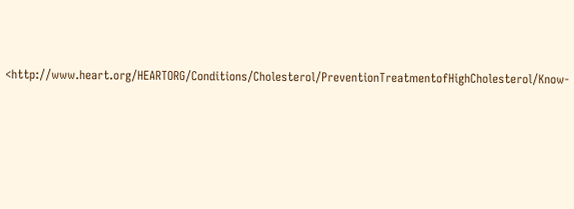<http://www.heart.org/HEARTORG/Conditions/Cholesterol/PreventionTreatmentofHighCholesterol/Know-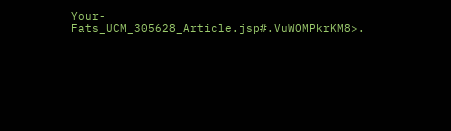Your-Fats_UCM_305628_Article.jsp#.VuWOMPkrKM8>.